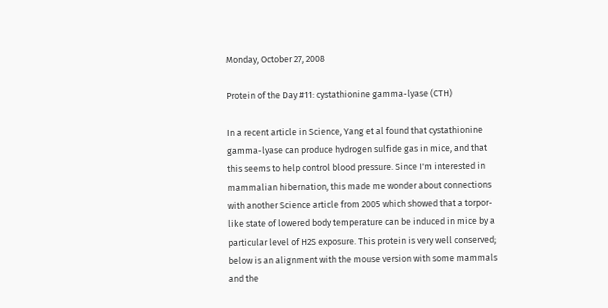Monday, October 27, 2008

Protein of the Day #11: cystathionine gamma-lyase (CTH)

In a recent article in Science, Yang et al found that cystathionine gamma-lyase can produce hydrogen sulfide gas in mice, and that this seems to help control blood pressure. Since I'm interested in mammalian hibernation, this made me wonder about connections with another Science article from 2005 which showed that a torpor-like state of lowered body temperature can be induced in mice by a particular level of H2S exposure. This protein is very well conserved; below is an alignment with the mouse version with some mammals and the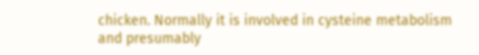chicken. Normally it is involved in cysteine metabolism and presumably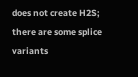does not create H2S; there are some splice variants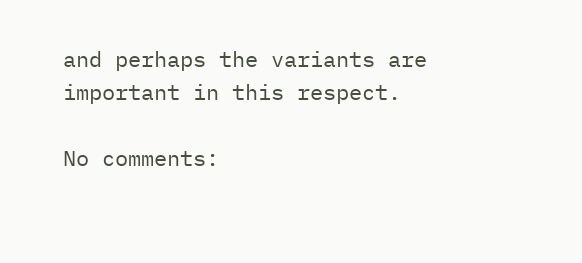and perhaps the variants are important in this respect.

No comments: